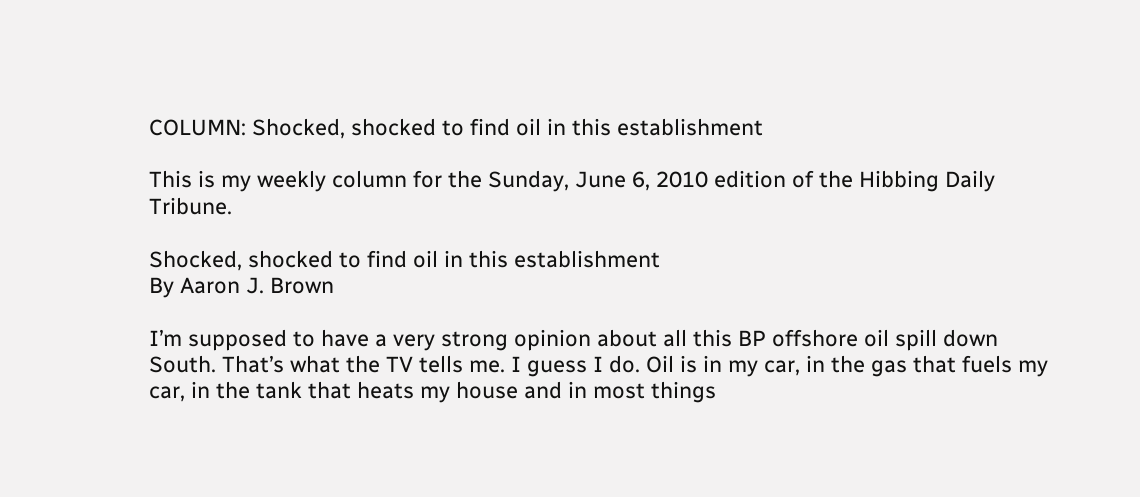COLUMN: Shocked, shocked to find oil in this establishment

This is my weekly column for the Sunday, June 6, 2010 edition of the Hibbing Daily Tribune.

Shocked, shocked to find oil in this establishment
By Aaron J. Brown

I’m supposed to have a very strong opinion about all this BP offshore oil spill down South. That’s what the TV tells me. I guess I do. Oil is in my car, in the gas that fuels my car, in the tank that heats my house and in most things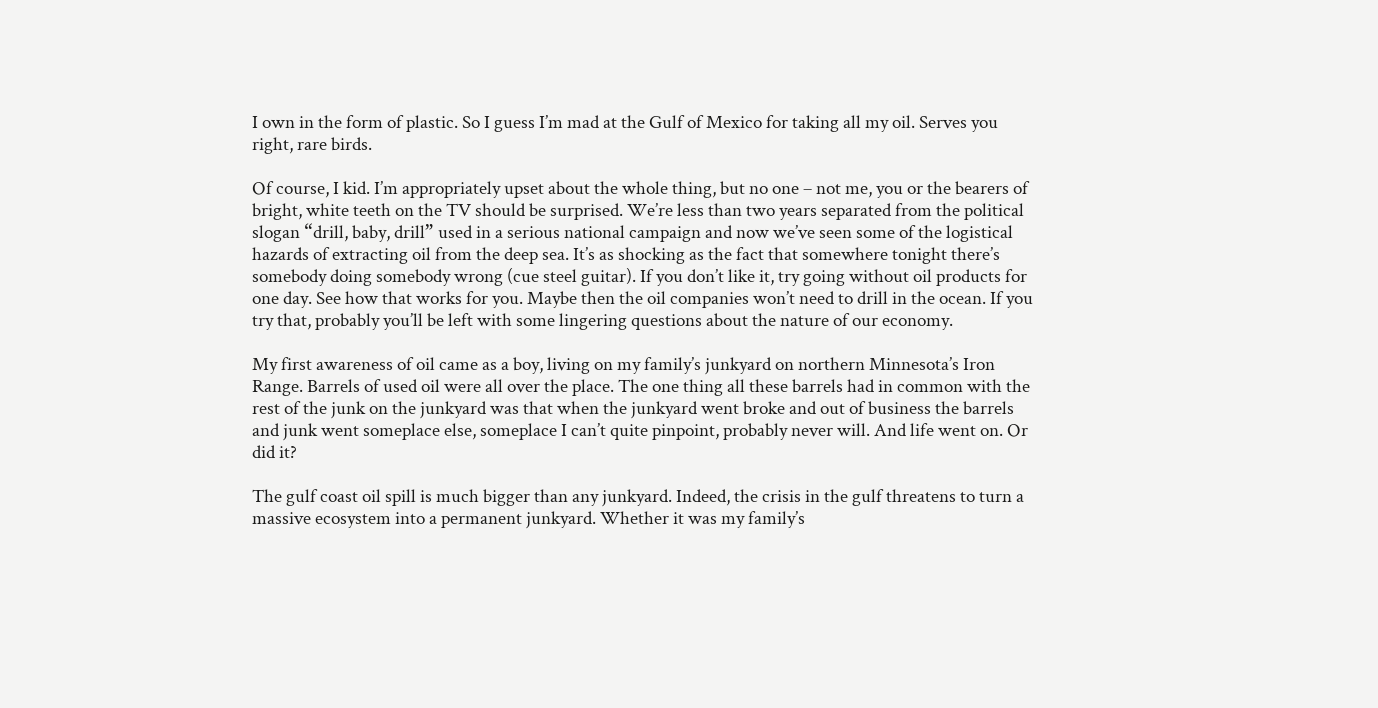I own in the form of plastic. So I guess I’m mad at the Gulf of Mexico for taking all my oil. Serves you right, rare birds.

Of course, I kid. I’m appropriately upset about the whole thing, but no one – not me, you or the bearers of bright, white teeth on the TV should be surprised. We’re less than two years separated from the political slogan “drill, baby, drill” used in a serious national campaign and now we’ve seen some of the logistical hazards of extracting oil from the deep sea. It’s as shocking as the fact that somewhere tonight there’s somebody doing somebody wrong (cue steel guitar). If you don’t like it, try going without oil products for one day. See how that works for you. Maybe then the oil companies won’t need to drill in the ocean. If you try that, probably you’ll be left with some lingering questions about the nature of our economy.

My first awareness of oil came as a boy, living on my family’s junkyard on northern Minnesota’s Iron Range. Barrels of used oil were all over the place. The one thing all these barrels had in common with the rest of the junk on the junkyard was that when the junkyard went broke and out of business the barrels and junk went someplace else, someplace I can’t quite pinpoint, probably never will. And life went on. Or did it?

The gulf coast oil spill is much bigger than any junkyard. Indeed, the crisis in the gulf threatens to turn a massive ecosystem into a permanent junkyard. Whether it was my family’s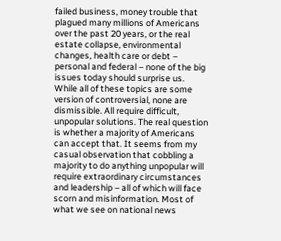failed business, money trouble that plagued many millions of Americans over the past 20 years, or the real estate collapse, environmental changes, health care or debt – personal and federal – none of the big issues today should surprise us. While all of these topics are some version of controversial, none are dismissible. All require difficult, unpopular solutions. The real question is whether a majority of Americans can accept that. It seems from my casual observation that cobbling a majority to do anything unpopular will require extraordinary circumstances and leadership – all of which will face scorn and misinformation. Most of what we see on national news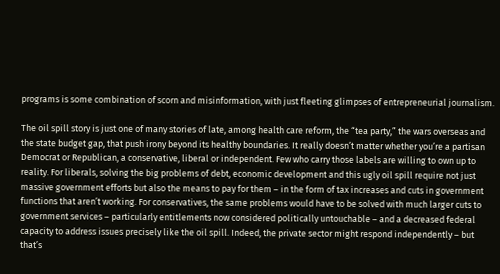programs is some combination of scorn and misinformation, with just fleeting glimpses of entrepreneurial journalism.

The oil spill story is just one of many stories of late, among health care reform, the “tea party,” the wars overseas and the state budget gap, that push irony beyond its healthy boundaries. It really doesn’t matter whether you’re a partisan Democrat or Republican, a conservative, liberal or independent. Few who carry those labels are willing to own up to reality. For liberals, solving the big problems of debt, economic development and this ugly oil spill require not just massive government efforts but also the means to pay for them – in the form of tax increases and cuts in government functions that aren’t working. For conservatives, the same problems would have to be solved with much larger cuts to government services – particularly entitlements now considered politically untouchable – and a decreased federal capacity to address issues precisely like the oil spill. Indeed, the private sector might respond independently – but that’s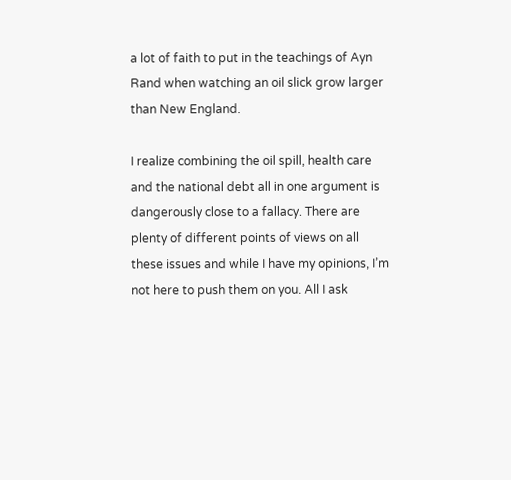a lot of faith to put in the teachings of Ayn Rand when watching an oil slick grow larger than New England.

I realize combining the oil spill, health care and the national debt all in one argument is dangerously close to a fallacy. There are plenty of different points of views on all these issues and while I have my opinions, I’m not here to push them on you. All I ask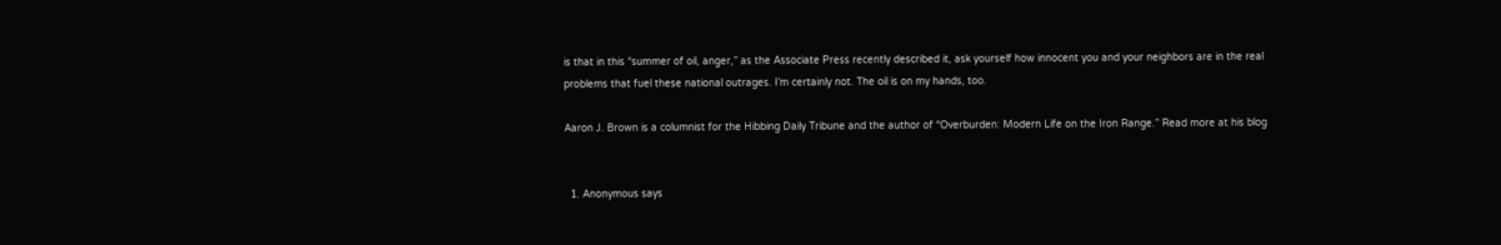is that in this “summer of oil, anger,” as the Associate Press recently described it, ask yourself how innocent you and your neighbors are in the real problems that fuel these national outrages. I’m certainly not. The oil is on my hands, too.

Aaron J. Brown is a columnist for the Hibbing Daily Tribune and the author of “Overburden: Modern Life on the Iron Range.” Read more at his blog


  1. Anonymous says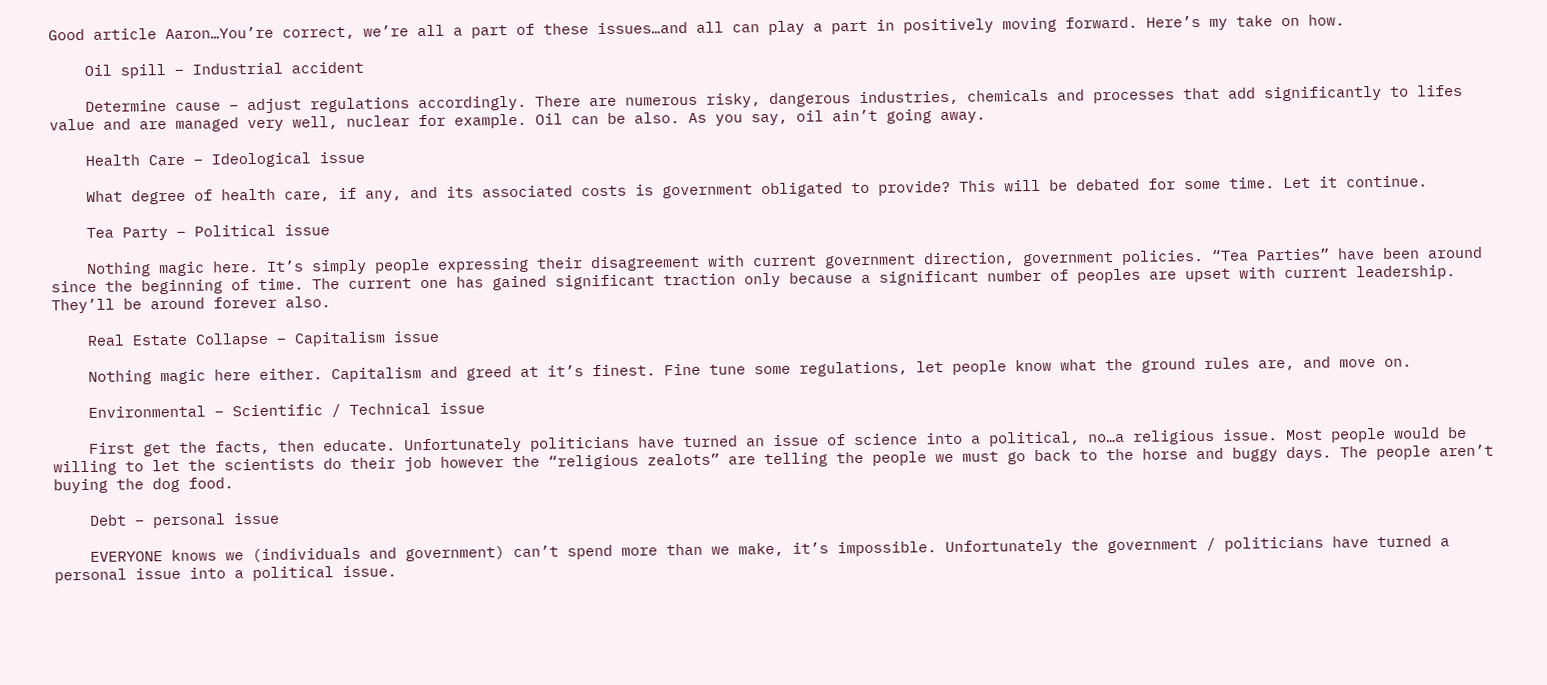Good article Aaron…You’re correct, we’re all a part of these issues…and all can play a part in positively moving forward. Here’s my take on how.

    Oil spill – Industrial accident

    Determine cause – adjust regulations accordingly. There are numerous risky, dangerous industries, chemicals and processes that add significantly to lifes value and are managed very well, nuclear for example. Oil can be also. As you say, oil ain’t going away.

    Health Care – Ideological issue

    What degree of health care, if any, and its associated costs is government obligated to provide? This will be debated for some time. Let it continue.

    Tea Party – Political issue

    Nothing magic here. It’s simply people expressing their disagreement with current government direction, government policies. “Tea Parties” have been around since the beginning of time. The current one has gained significant traction only because a significant number of peoples are upset with current leadership. They’ll be around forever also.

    Real Estate Collapse – Capitalism issue

    Nothing magic here either. Capitalism and greed at it’s finest. Fine tune some regulations, let people know what the ground rules are, and move on.

    Environmental – Scientific / Technical issue

    First get the facts, then educate. Unfortunately politicians have turned an issue of science into a political, no…a religious issue. Most people would be willing to let the scientists do their job however the “religious zealots” are telling the people we must go back to the horse and buggy days. The people aren’t buying the dog food.

    Debt – personal issue

    EVERYONE knows we (individuals and government) can’t spend more than we make, it’s impossible. Unfortunately the government / politicians have turned a personal issue into a political issue.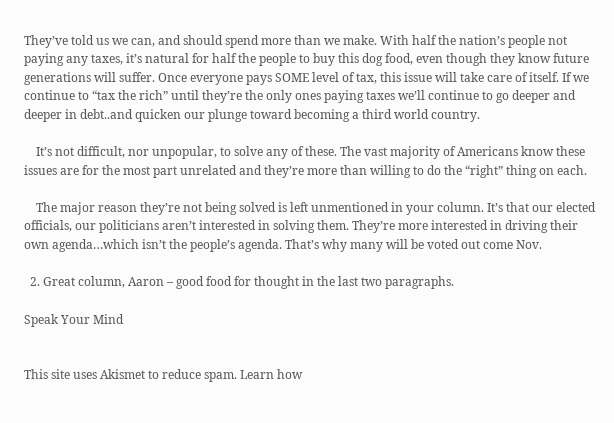They’ve told us we can, and should spend more than we make. With half the nation’s people not paying any taxes, it’s natural for half the people to buy this dog food, even though they know future generations will suffer. Once everyone pays SOME level of tax, this issue will take care of itself. If we continue to “tax the rich” until they’re the only ones paying taxes we’ll continue to go deeper and deeper in debt..and quicken our plunge toward becoming a third world country.

    It’s not difficult, nor unpopular, to solve any of these. The vast majority of Americans know these issues are for the most part unrelated and they’re more than willing to do the “right” thing on each.

    The major reason they’re not being solved is left unmentioned in your column. It’s that our elected officials, our politicians aren’t interested in solving them. They’re more interested in driving their own agenda…which isn’t the people’s agenda. That’s why many will be voted out come Nov.

  2. Great column, Aaron – good food for thought in the last two paragraphs.

Speak Your Mind


This site uses Akismet to reduce spam. Learn how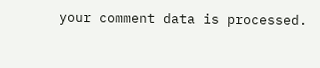your comment data is processed.